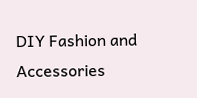DIY Fashion and Accessories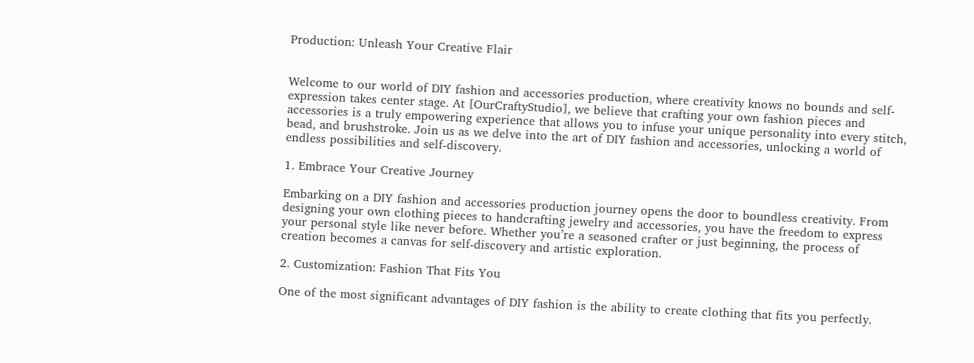Production: Unleash Your Creative Flair


Welcome to our world of DIY fashion and accessories production, where creativity knows no bounds and self-expression takes center stage. At [OurCraftyStudio], we believe that crafting your own fashion pieces and accessories is a truly empowering experience that allows you to infuse your unique personality into every stitch, bead, and brushstroke. Join us as we delve into the art of DIY fashion and accessories, unlocking a world of endless possibilities and self-discovery.

1. Embrace Your Creative Journey

Embarking on a DIY fashion and accessories production journey opens the door to boundless creativity. From designing your own clothing pieces to handcrafting jewelry and accessories, you have the freedom to express your personal style like never before. Whether you’re a seasoned crafter or just beginning, the process of creation becomes a canvas for self-discovery and artistic exploration.

2. Customization: Fashion That Fits You

One of the most significant advantages of DIY fashion is the ability to create clothing that fits you perfectly.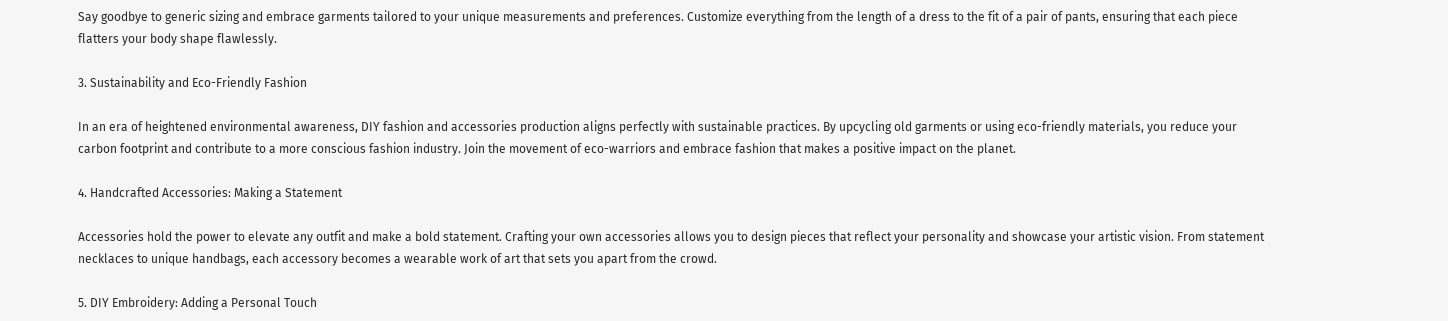Say goodbye to generic sizing and embrace garments tailored to your unique measurements and preferences. Customize everything from the length of a dress to the fit of a pair of pants, ensuring that each piece flatters your body shape flawlessly.

3. Sustainability and Eco-Friendly Fashion

In an era of heightened environmental awareness, DIY fashion and accessories production aligns perfectly with sustainable practices. By upcycling old garments or using eco-friendly materials, you reduce your carbon footprint and contribute to a more conscious fashion industry. Join the movement of eco-warriors and embrace fashion that makes a positive impact on the planet.

4. Handcrafted Accessories: Making a Statement

Accessories hold the power to elevate any outfit and make a bold statement. Crafting your own accessories allows you to design pieces that reflect your personality and showcase your artistic vision. From statement necklaces to unique handbags, each accessory becomes a wearable work of art that sets you apart from the crowd.

5. DIY Embroidery: Adding a Personal Touch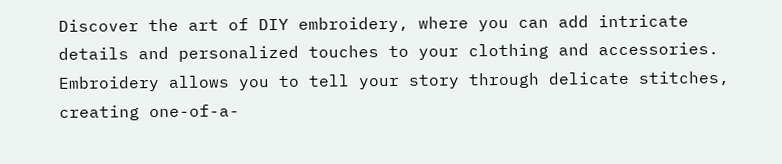Discover the art of DIY embroidery, where you can add intricate details and personalized touches to your clothing and accessories. Embroidery allows you to tell your story through delicate stitches, creating one-of-a-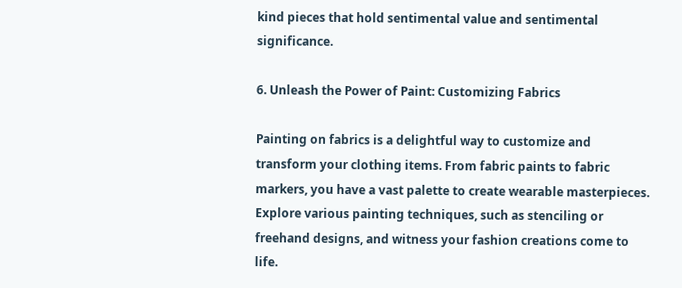kind pieces that hold sentimental value and sentimental significance.

6. Unleash the Power of Paint: Customizing Fabrics

Painting on fabrics is a delightful way to customize and transform your clothing items. From fabric paints to fabric markers, you have a vast palette to create wearable masterpieces. Explore various painting techniques, such as stenciling or freehand designs, and witness your fashion creations come to life.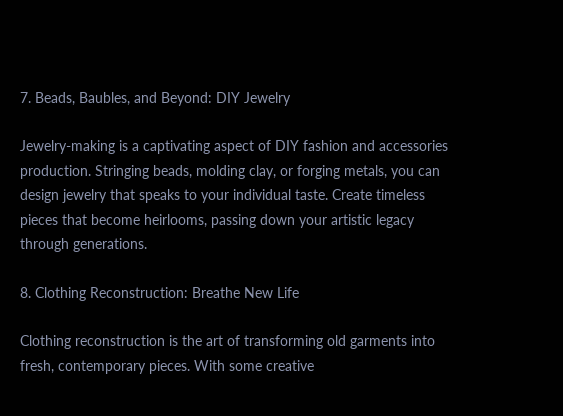7. Beads, Baubles, and Beyond: DIY Jewelry

Jewelry-making is a captivating aspect of DIY fashion and accessories production. Stringing beads, molding clay, or forging metals, you can design jewelry that speaks to your individual taste. Create timeless pieces that become heirlooms, passing down your artistic legacy through generations.

8. Clothing Reconstruction: Breathe New Life

Clothing reconstruction is the art of transforming old garments into fresh, contemporary pieces. With some creative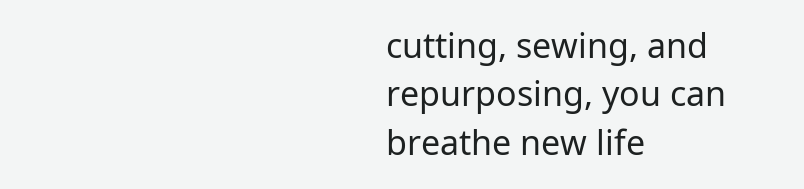cutting, sewing, and repurposing, you can breathe new life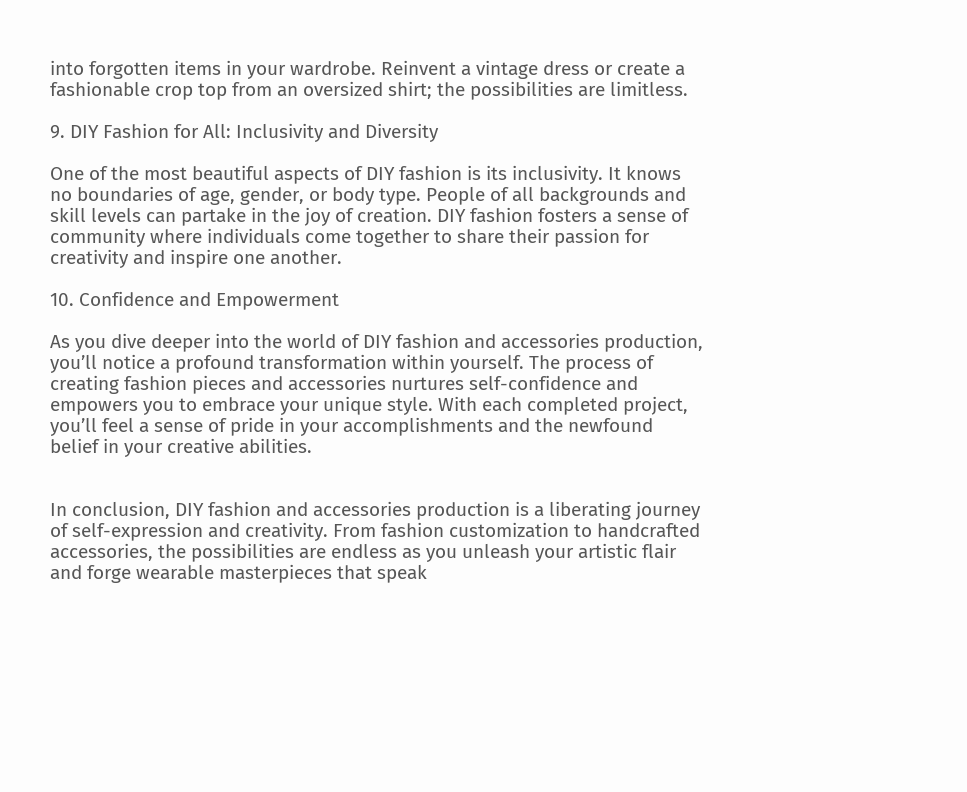into forgotten items in your wardrobe. Reinvent a vintage dress or create a fashionable crop top from an oversized shirt; the possibilities are limitless.

9. DIY Fashion for All: Inclusivity and Diversity

One of the most beautiful aspects of DIY fashion is its inclusivity. It knows no boundaries of age, gender, or body type. People of all backgrounds and skill levels can partake in the joy of creation. DIY fashion fosters a sense of community where individuals come together to share their passion for creativity and inspire one another.

10. Confidence and Empowerment

As you dive deeper into the world of DIY fashion and accessories production, you’ll notice a profound transformation within yourself. The process of creating fashion pieces and accessories nurtures self-confidence and empowers you to embrace your unique style. With each completed project, you’ll feel a sense of pride in your accomplishments and the newfound belief in your creative abilities.


In conclusion, DIY fashion and accessories production is a liberating journey of self-expression and creativity. From fashion customization to handcrafted accessories, the possibilities are endless as you unleash your artistic flair and forge wearable masterpieces that speak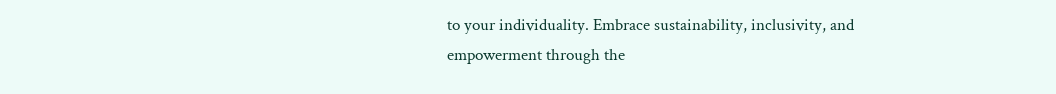to your individuality. Embrace sustainability, inclusivity, and empowerment through the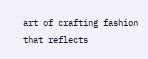art of crafting fashion that reflects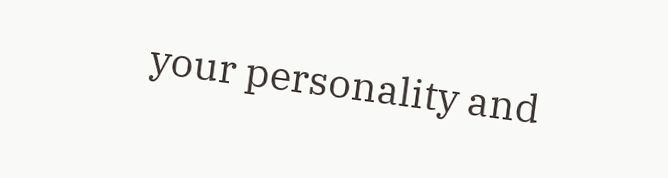your personality and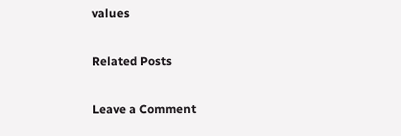values

Related Posts

Leave a Comment